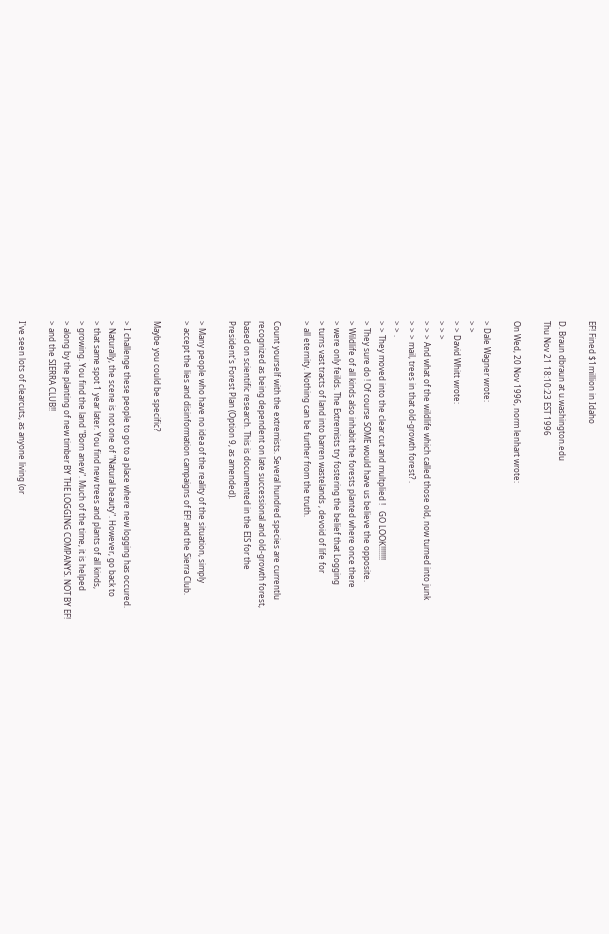EF! Fined $1million in Idaho

D. Braun dbraun at u.washington.edu
Thu Nov 21 18:10:23 EST 1996

On Wed, 20 Nov 1996, norm lenhart wrote:

> Dale Wagner wrote:
> >
> > David Whitt wrote:
> > >
> > > And what of the wildlife which called those old, now turned into junk
> > > mail, trees in that old-growth forest? .
> > .
> > They moved into the clear cut and multplied !   GO LOOK!!!!!!!
> They sure do ! Of course SOME would have us believe the opposite.
> Wildlife of all kinds also inhabit the forests planted where once there
> were only feilds. The Extremists try fostering the belief that Logging
> turns vast tracts of land into barren wastelands , devoid of life for
> all eternity. Nothing can be further from the truth.

Count yourself with the extremists. Several hundred species are currentlu
recognized as being dependent on late successional and old-growth forest,
based on scientific research. This is documented in the EIS for the
President's Forest Plan (Option 9, as amended).

> Many people who have no idea of the reality of the situation, simply
> accept the lies and disinformation campaigns of EF! and the Sierra Club.

Maybe you could be specific?

> I challenge these people to go to a place where new logging has occured.
> Naturally, the scene is not one of "Natural beauty". However, go back to
> that same spot 1 year later. You find new trees and plants of all kinds,
> growing. You find the land "Born anew". Much of the time, it is helped
> along by the planting of new timber BY THE LOGGING COMPANYS. NOT BY EF!
> and the SIERRA CLUB!!

I've seen lots of clearcuts, as anyone living (or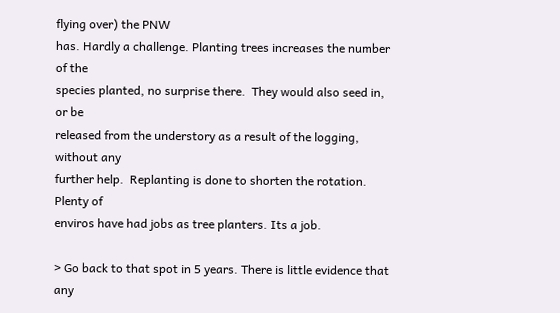flying over) the PNW
has. Hardly a challenge. Planting trees increases the number of the
species planted, no surprise there.  They would also seed in, or be
released from the understory as a result of the logging, without any
further help.  Replanting is done to shorten the rotation. Plenty of
enviros have had jobs as tree planters. Its a job.

> Go back to that spot in 5 years. There is little evidence that any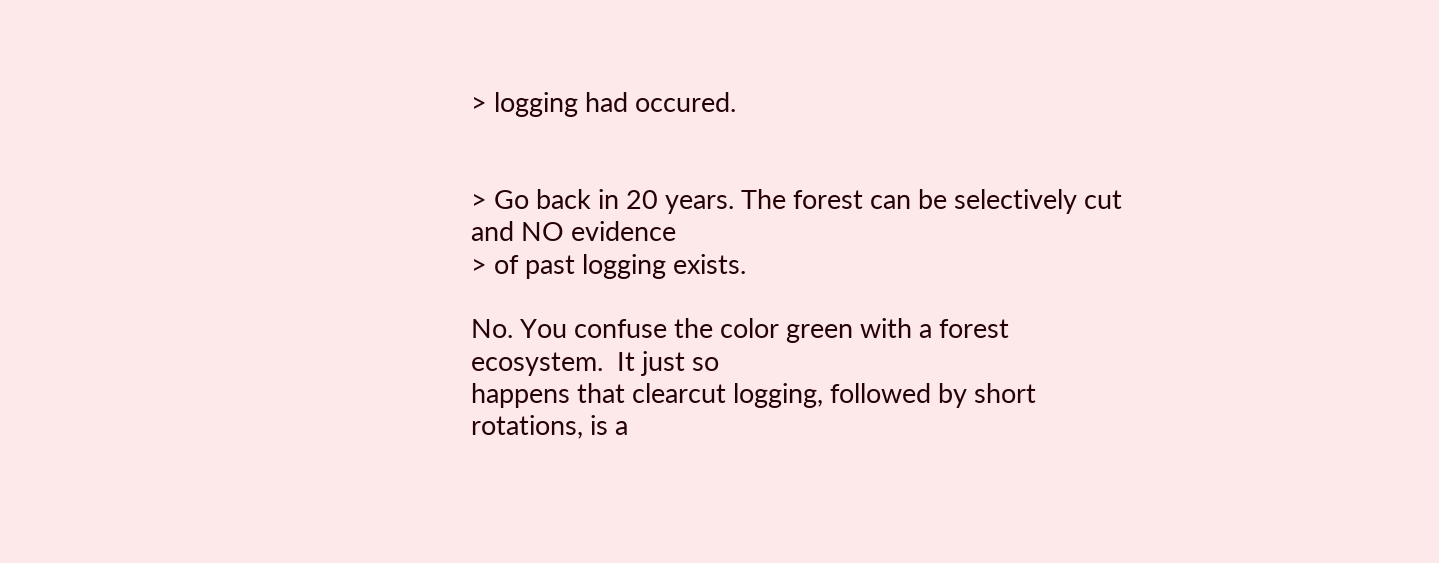> logging had occured.


> Go back in 20 years. The forest can be selectively cut and NO evidence
> of past logging exists.

No. You confuse the color green with a forest ecosystem.  It just so
happens that clearcut logging, followed by short rotations, is a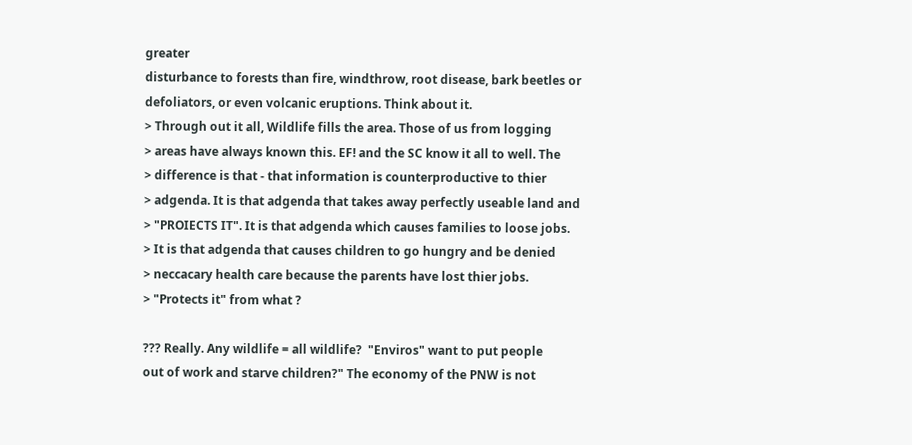greater
disturbance to forests than fire, windthrow, root disease, bark beetles or
defoliators, or even volcanic eruptions. Think about it.
> Through out it all, Wildlife fills the area. Those of us from logging
> areas have always known this. EF! and the SC know it all to well. The
> difference is that - that information is counterproductive to thier
> adgenda. It is that adgenda that takes away perfectly useable land and
> "PROIECTS IT". It is that adgenda which causes families to loose jobs.
> It is that adgenda that causes children to go hungry and be denied
> neccacary health care because the parents have lost thier jobs.
> "Protects it" from what ?

??? Really. Any wildlife = all wildlife?  "Enviros" want to put people
out of work and starve children?" The economy of the PNW is not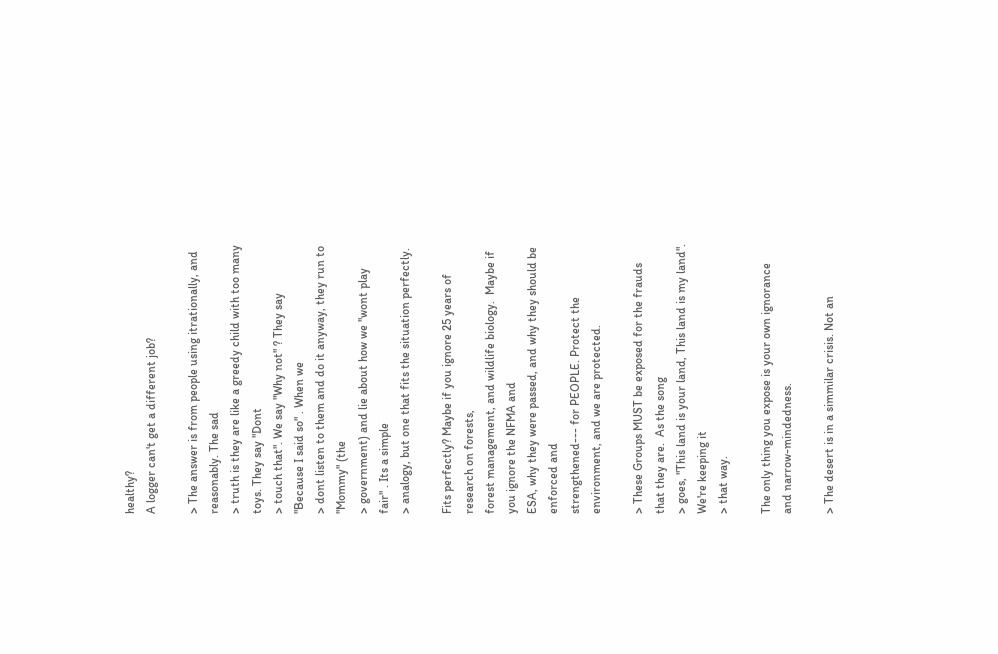healthy?
A logger can't get a different job?

> The answer is from people using itrationally, and reasonably. The sad
> truth is they are like a greedy child with too many toys. They say "Dont
> touch that". We say "Why not" ? They say "Because I said so" . When we
> dont listen to them and do it anyway, they run to "Mommy" (the
> government) and lie about how we "wont play fair" . Its a simple
> analogy, but one that fits the situation perfectly.

Fits perfectly? Maybe if you ignore 25 years of research on forests,
forest management, and wildlife biology.  Maybe if you ignore the NFMA and
ESA, why they were passed, and why they should be enforced and
strengthened--- for PEOPLE. Protect the environment, and we are protected.

> These Groups MUST be exposed for the frauds that they are.  As the song
> goes, "This land is your land, This land is my land". We're keeping it
> that way.

The only thing you expose is your own ignorance and narrow-mindedness.

> The desert is in a simmilar crisis. Not an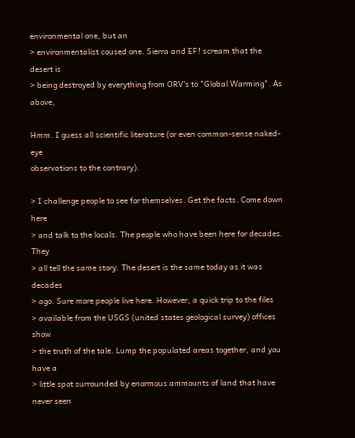environmental one, but an
> environmentalist coused one. Sierra and EF! scream that the desert is
> being destroyed by everything from ORV's to "Global Warming". As above,

Hmm. I guess all scientific literature (or even common-sense naked-eye
observations to the contrary).

> I challenge people to see for themselves. Get the facts. Come down here
> and talk to the locals. The people who have been here for decades. They
> all tell the same story. The desert is the same today as it was decades
> ago. Sure more people live here. However, a quick trip to the files
> available from the USGS (united states geological survey) offices show
> the truth of the tale. Lump the populated areas together, and you have a
> little spot surrounded by enormous ammounts of land that have never seen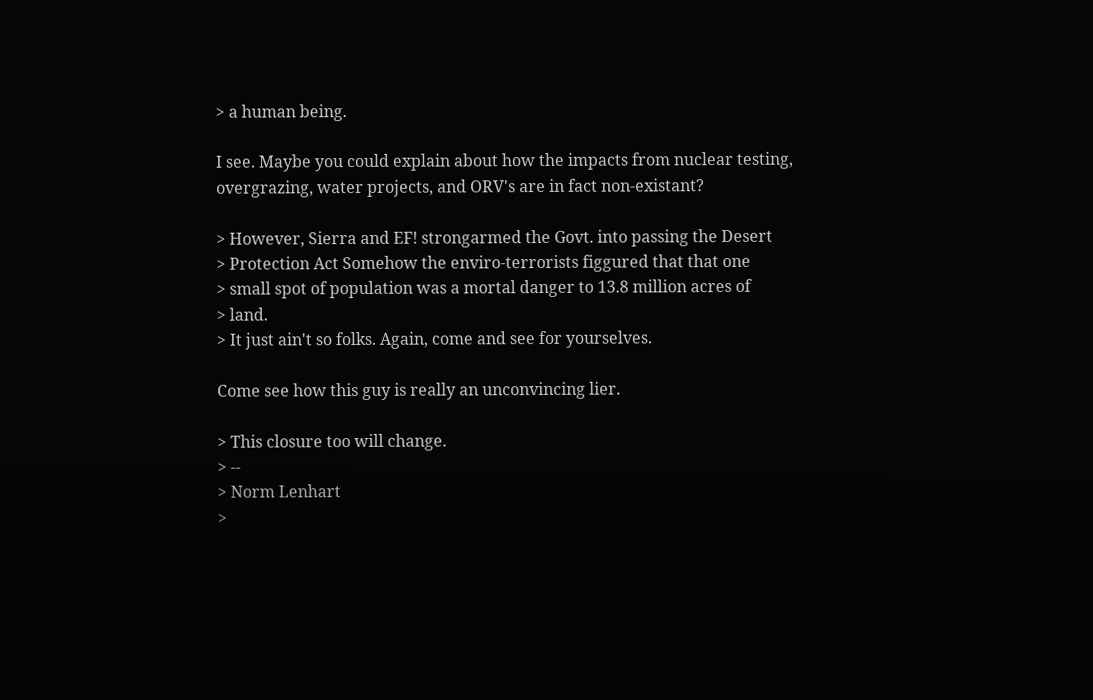> a human being.

I see. Maybe you could explain about how the impacts from nuclear testing,
overgrazing, water projects, and ORV's are in fact non-existant?

> However, Sierra and EF! strongarmed the Govt. into passing the Desert
> Protection Act Somehow the enviro-terrorists figgured that that one
> small spot of population was a mortal danger to 13.8 million acres of
> land.
> It just ain't so folks. Again, come and see for yourselves.

Come see how this guy is really an unconvincing lier.

> This closure too will change.
> --
> Norm Lenhart
>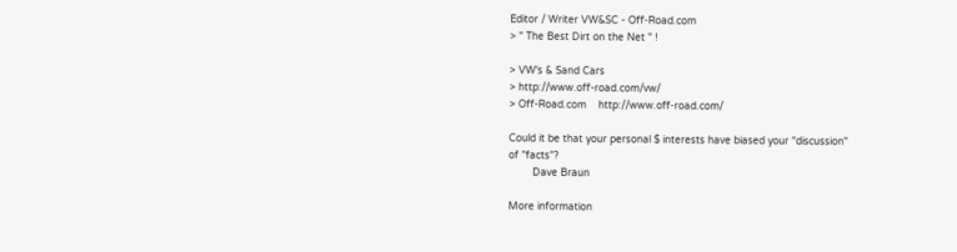Editor / Writer VW&SC - Off-Road.com
> " The Best Dirt on the Net " !

> VW's & Sand Cars
> http://www.off-road.com/vw/
> Off-Road.com    http://www.off-road.com/

Could it be that your personal $ interests have biased your "discussion"
of "facts"?
        Dave Braun

More information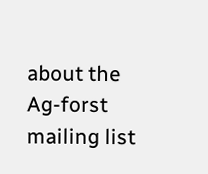about the Ag-forst mailing list